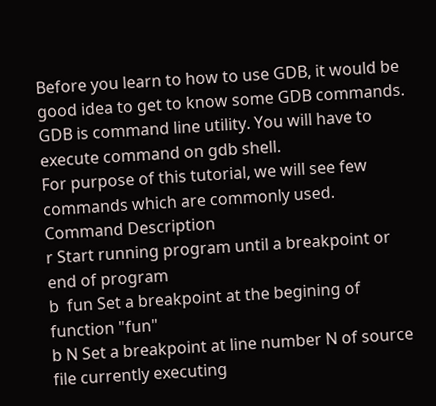Before you learn to how to use GDB, it would be good idea to get to know some GDB commands.
GDB is command line utility. You will have to execute command on gdb shell.
For purpose of this tutorial, we will see few commands which are commonly used.
Command Description
r Start running program until a breakpoint or end of program
b  fun Set a breakpoint at the begining of function "fun"
b N Set a breakpoint at line number N of source file currently executing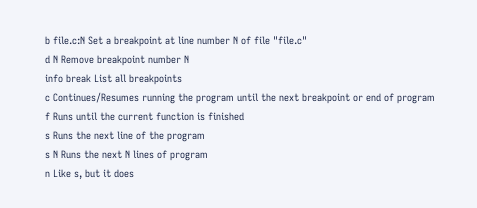b file.c:N Set a breakpoint at line number N of file "file.c"
d N Remove breakpoint number N
info break List all breakpoints
c Continues/Resumes running the program until the next breakpoint or end of program
f Runs until the current function is finished
s Runs the next line of the program
s N Runs the next N lines of program
n Like s, but it does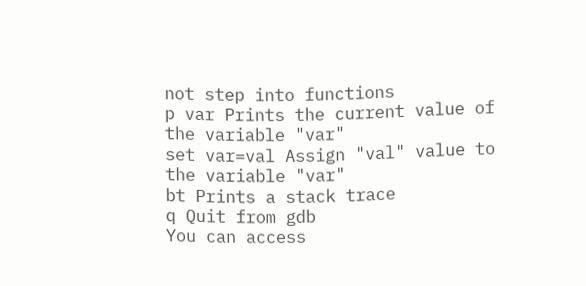not step into functions
p var Prints the current value of the variable "var"
set var=val Assign "val" value to the variable "var"
bt Prints a stack trace
q Quit from gdb
You can access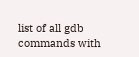list of all gdb commands with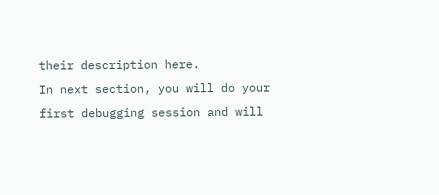their description here.
In next section, you will do your first debugging session and will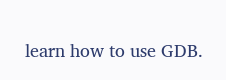learn how to use GDB.